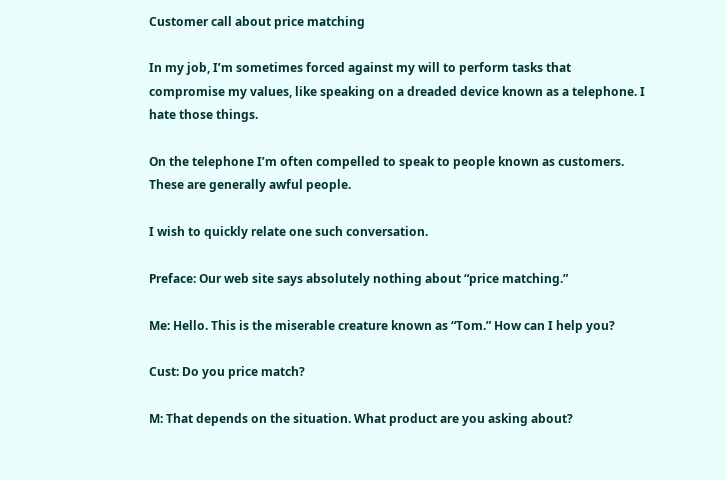Customer call about price matching

In my job, I’m sometimes forced against my will to perform tasks that compromise my values, like speaking on a dreaded device known as a telephone. I hate those things.

On the telephone I’m often compelled to speak to people known as customers. These are generally awful people.

I wish to quickly relate one such conversation.

Preface: Our web site says absolutely nothing about “price matching.”

Me: Hello. This is the miserable creature known as “Tom.” How can I help you?

Cust: Do you price match?

M: That depends on the situation. What product are you asking about?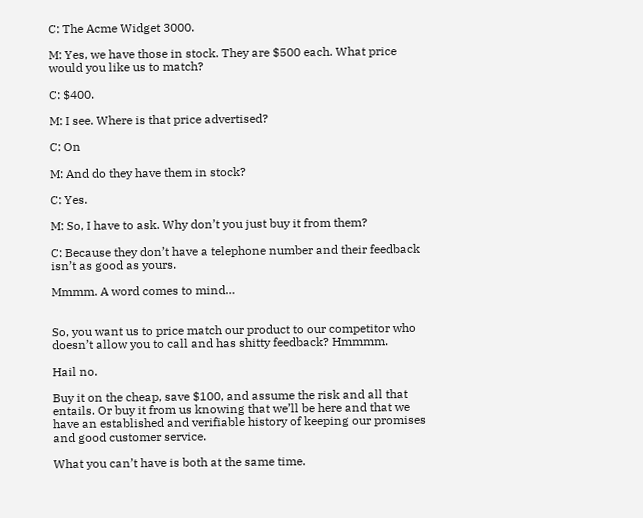C: The Acme Widget 3000.

M: Yes, we have those in stock. They are $500 each. What price would you like us to match?

C: $400.

M: I see. Where is that price advertised?

C: On

M: And do they have them in stock?

C: Yes.

M: So, I have to ask. Why don’t you just buy it from them?

C: Because they don’t have a telephone number and their feedback isn’t as good as yours.

Mmmm. A word comes to mind…


So, you want us to price match our product to our competitor who doesn’t allow you to call and has shitty feedback? Hmmmm.

Hail no.

Buy it on the cheap, save $100, and assume the risk and all that entails. Or buy it from us knowing that we’ll be here and that we have an established and verifiable history of keeping our promises and good customer service.

What you can’t have is both at the same time.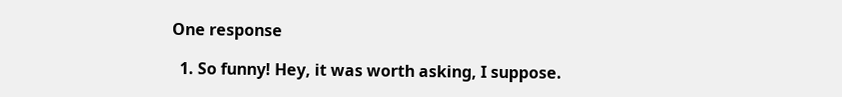One response

  1. So funny! Hey, it was worth asking, I suppose.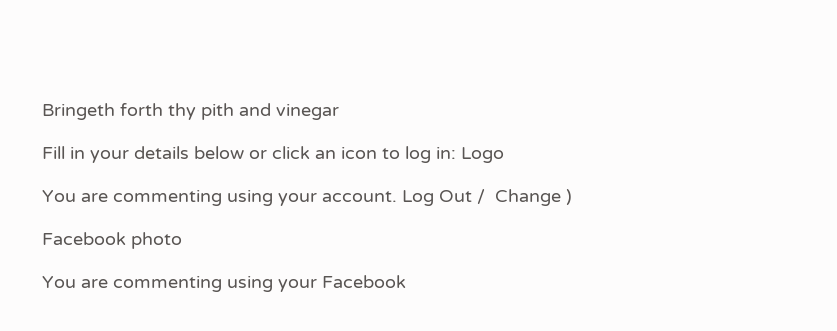Bringeth forth thy pith and vinegar

Fill in your details below or click an icon to log in: Logo

You are commenting using your account. Log Out /  Change )

Facebook photo

You are commenting using your Facebook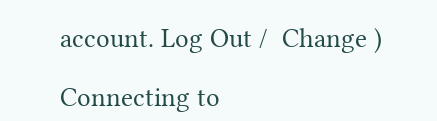account. Log Out /  Change )

Connecting to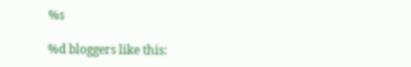%s

%d bloggers like this: